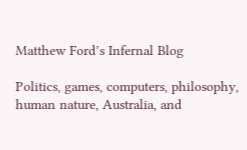Matthew Ford’s Infernal Blog

Politics, games, computers, philosophy, human nature, Australia, and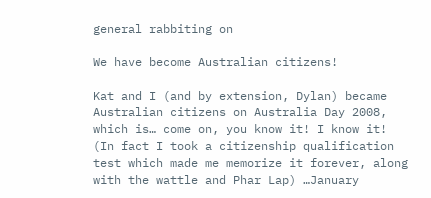general rabbiting on

We have become Australian citizens!

Kat and I (and by extension, Dylan) became Australian citizens on Australia Day 2008, which is… come on, you know it! I know it! (In fact I took a citizenship qualification test which made me memorize it forever, along with the wattle and Phar Lap) …January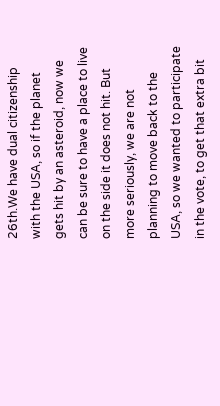26th.We have dual citizenship with the USA, so if the planet gets hit by an asteroid, now we can be sure to have a place to live on the side it does not hit. But more seriously, we are not planning to move back to the USA, so we wanted to participate in the vote, to get that extra bit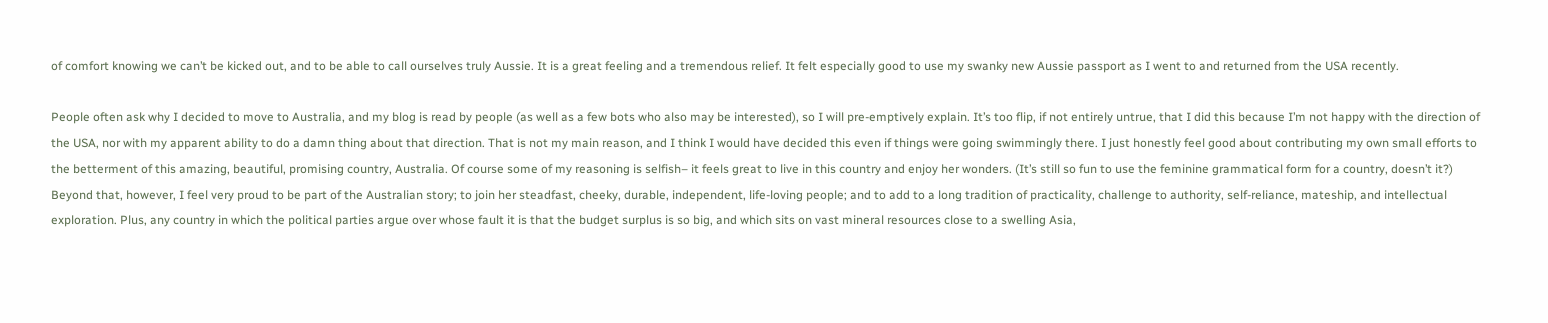of comfort knowing we can’t be kicked out, and to be able to call ourselves truly Aussie. It is a great feeling and a tremendous relief. It felt especially good to use my swanky new Aussie passport as I went to and returned from the USA recently.

People often ask why I decided to move to Australia, and my blog is read by people (as well as a few bots who also may be interested), so I will pre-emptively explain. It’s too flip, if not entirely untrue, that I did this because I’m not happy with the direction of the USA, nor with my apparent ability to do a damn thing about that direction. That is not my main reason, and I think I would have decided this even if things were going swimmingly there. I just honestly feel good about contributing my own small efforts to the betterment of this amazing, beautiful, promising country, Australia. Of course some of my reasoning is selfish– it feels great to live in this country and enjoy her wonders. (It’s still so fun to use the feminine grammatical form for a country, doesn’t it?) Beyond that, however, I feel very proud to be part of the Australian story; to join her steadfast, cheeky, durable, independent, life-loving people; and to add to a long tradition of practicality, challenge to authority, self-reliance, mateship, and intellectual exploration. Plus, any country in which the political parties argue over whose fault it is that the budget surplus is so big, and which sits on vast mineral resources close to a swelling Asia,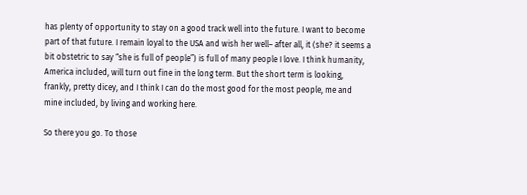has plenty of opportunity to stay on a good track well into the future. I want to become part of that future. I remain loyal to the USA and wish her well– after all, it (she? it seems a bit obstetric to say “she is full of people”) is full of many people I love. I think humanity, America included, will turn out fine in the long term. But the short term is looking, frankly, pretty dicey, and I think I can do the most good for the most people, me and mine included, by living and working here.

So there you go. To those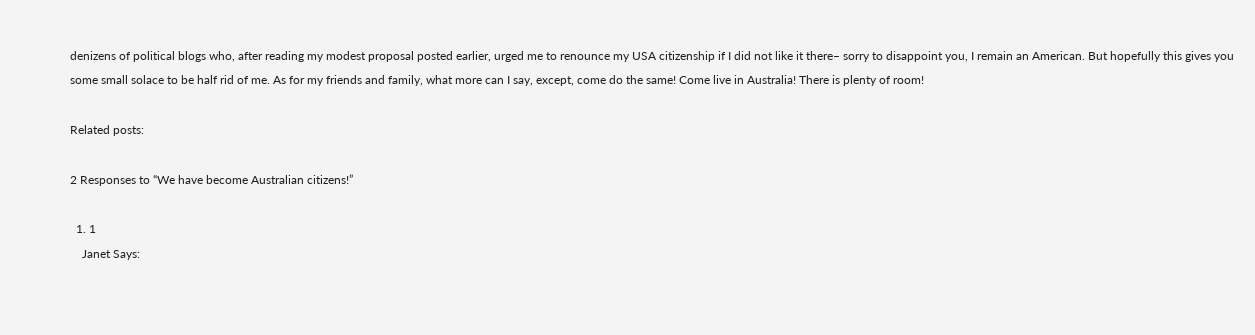denizens of political blogs who, after reading my modest proposal posted earlier, urged me to renounce my USA citizenship if I did not like it there– sorry to disappoint you, I remain an American. But hopefully this gives you some small solace to be half rid of me. As for my friends and family, what more can I say, except, come do the same! Come live in Australia! There is plenty of room!

Related posts:

2 Responses to “We have become Australian citizens!”

  1. 1
    Janet Says: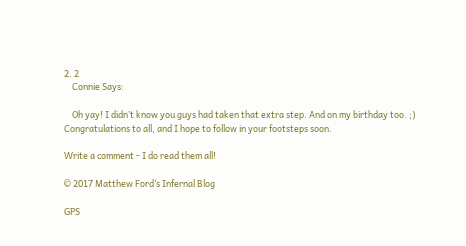2. 2
    Connie Says:

    Oh yay! I didn’t know you guys had taken that extra step. And on my birthday too. ;) Congratulations to all, and I hope to follow in your footsteps soon.

Write a comment - I do read them all!

© 2017 Matthew Ford’s Infernal Blog

GPS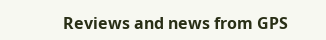Reviews and news from GPS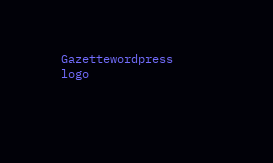Gazettewordpress logo